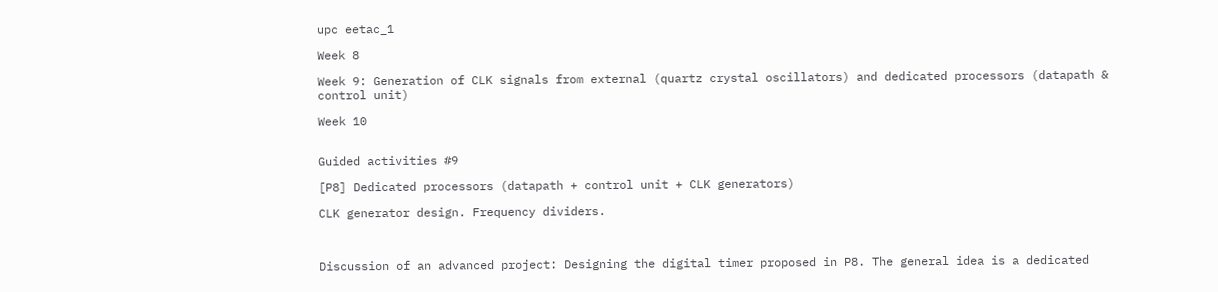upc eetac_1

Week 8

Week 9: Generation of CLK signals from external (quartz crystal oscillators) and dedicated processors (datapath & control unit)

Week 10


Guided activities #9

[P8] Dedicated processors (datapath + control unit + CLK generators)

CLK generator design. Frequency dividers.



Discussion of an advanced project: Designing the digital timer proposed in P8. The general idea is a dedicated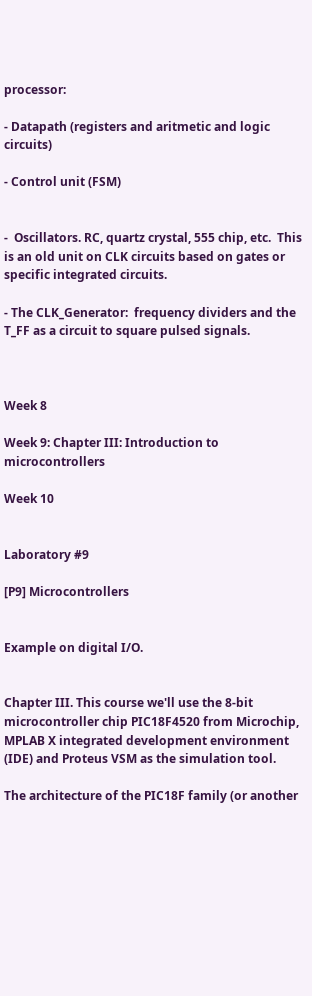processor:

- Datapath (registers and aritmetic and logic circuits)

- Control unit (FSM)


-  Oscillators. RC, quartz crystal, 555 chip, etc.  This is an old unit on CLK circuits based on gates or specific integrated circuits.

- The CLK_Generator:  frequency dividers and the T_FF as a circuit to square pulsed signals.



Week 8

Week 9: Chapter III: Introduction to microcontrollers

Week 10


Laboratory #9

[P9] Microcontrollers


Example on digital I/O.


Chapter III. This course we'll use the 8-bit microcontroller chip PIC18F4520 from Microchip, MPLAB X integrated development environment (IDE) and Proteus VSM as the simulation tool.

The architecture of the PIC18F family (or another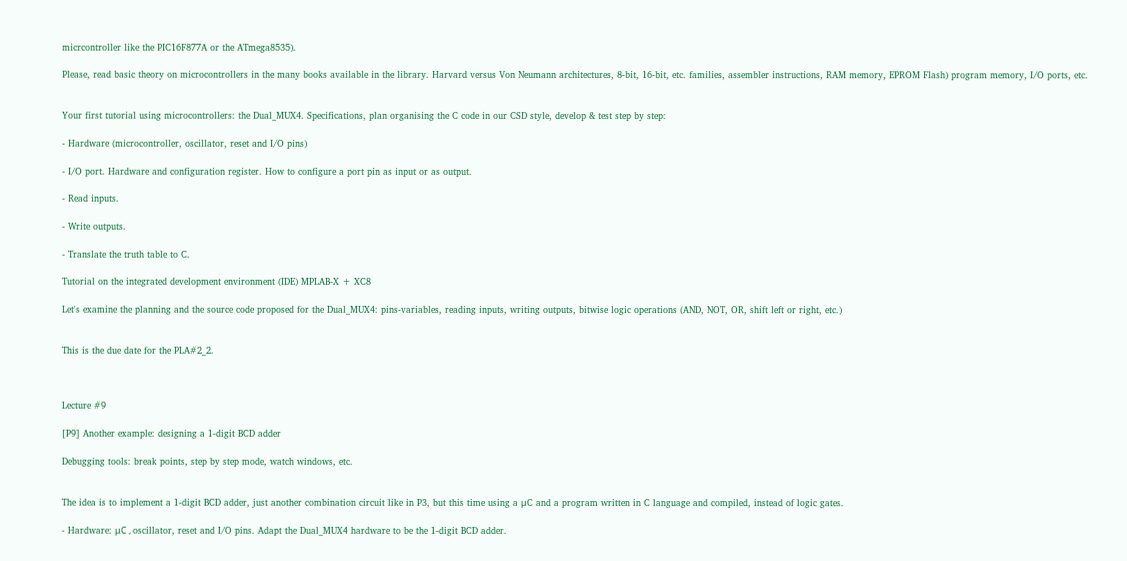micrcontroller like the PIC16F877A or the ATmega8535).

Please, read basic theory on microcontrollers in the many books available in the library. Harvard versus Von Neumann architectures, 8-bit, 16-bit, etc. families, assembler instructions, RAM memory, EPROM Flash) program memory, I/O ports, etc.


Your first tutorial using microcontrollers: the Dual_MUX4. Specifications, plan organising the C code in our CSD style, develop & test step by step:

- Hardware (microcontroller, oscillator, reset and I/O pins)

- I/O port. Hardware and configuration register. How to configure a port pin as input or as output.

- Read inputs.

- Write outputs.

- Translate the truth table to C.

Tutorial on the integrated development environment (IDE) MPLAB-X + XC8

Let's examine the planning and the source code proposed for the Dual_MUX4: pins-variables, reading inputs, writing outputs, bitwise logic operations (AND, NOT, OR, shift left or right, etc.)


This is the due date for the PLA#2_2.



Lecture #9

[P9] Another example: designing a 1-digit BCD adder

Debugging tools: break points, step by step mode, watch windows, etc.


The idea is to implement a 1-digit BCD adder, just another combination circuit like in P3, but this time using a μC and a program written in C language and compiled, instead of logic gates.

- Hardware: μC , oscillator, reset and I/O pins. Adapt the Dual_MUX4 hardware to be the 1-digit BCD adder.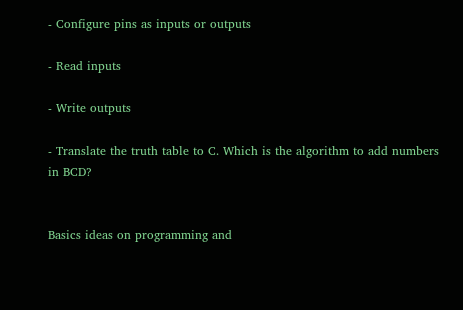- Configure pins as inputs or outputs

- Read inputs

- Write outputs

- Translate the truth table to C. Which is the algorithm to add numbers in BCD?


Basics ideas on programming and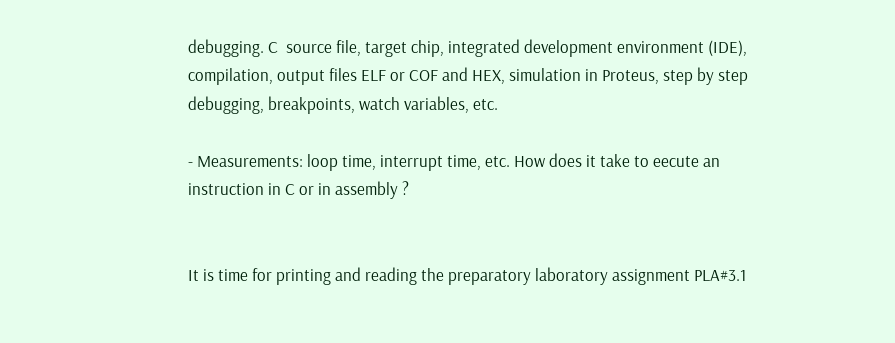debugging. C  source file, target chip, integrated development environment (IDE), compilation, output files ELF or COF and HEX, simulation in Proteus, step by step debugging, breakpoints, watch variables, etc.

- Measurements: loop time, interrupt time, etc. How does it take to eecute an instruction in C or in assembly ?


It is time for printing and reading the preparatory laboratory assignment PLA#3.1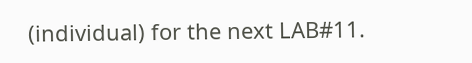(individual) for the next LAB#11.